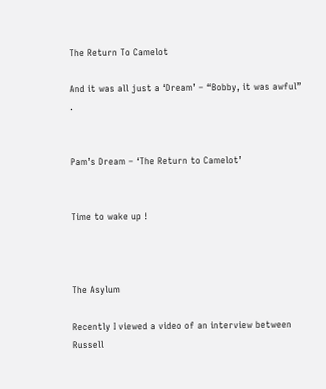The Return To Camelot

And it was all just a ‘Dream’ – “Bobby, it was awful” .


Pam’s Dream – ‘The Return to Camelot’


Time to wake up !



The Asylum

Recently I viewed a video of an interview between Russell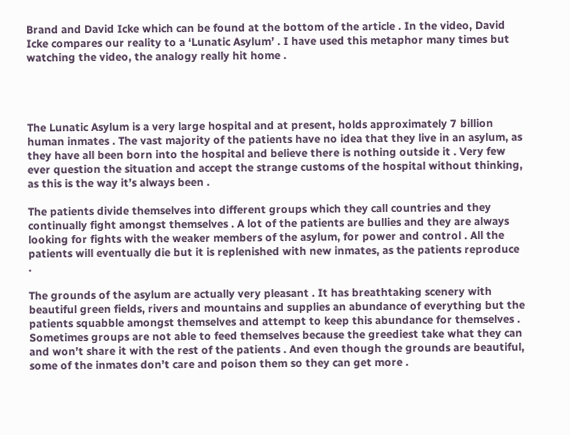Brand and David Icke which can be found at the bottom of the article . In the video, David Icke compares our reality to a ‘Lunatic Asylum’ . I have used this metaphor many times but watching the video, the analogy really hit home .




The Lunatic Asylum is a very large hospital and at present, holds approximately 7 billion human inmates . The vast majority of the patients have no idea that they live in an asylum, as they have all been born into the hospital and believe there is nothing outside it . Very few ever question the situation and accept the strange customs of the hospital without thinking, as this is the way it’s always been .

The patients divide themselves into different groups which they call countries and they continually fight amongst themselves . A lot of the patients are bullies and they are always looking for fights with the weaker members of the asylum, for power and control . All the patients will eventually die but it is replenished with new inmates, as the patients reproduce .

The grounds of the asylum are actually very pleasant . It has breathtaking scenery with beautiful green fields, rivers and mountains and supplies an abundance of everything but the patients squabble amongst themselves and attempt to keep this abundance for themselves . Sometimes groups are not able to feed themselves because the greediest take what they can and won’t share it with the rest of the patients . And even though the grounds are beautiful, some of the inmates don’t care and poison them so they can get more .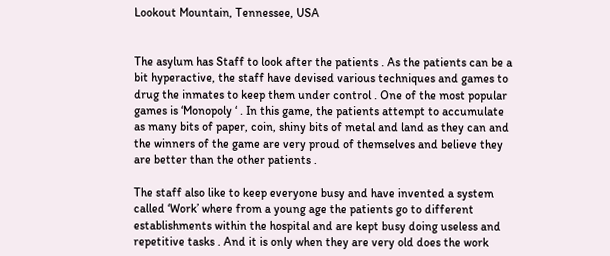Lookout Mountain, Tennessee, USA


The asylum has Staff to look after the patients . As the patients can be a bit hyperactive, the staff have devised various techniques and games to drug the inmates to keep them under control . One of the most popular games is ‘Monopoly ‘ . In this game, the patients attempt to accumulate as many bits of paper, coin, shiny bits of metal and land as they can and the winners of the game are very proud of themselves and believe they are better than the other patients .

The staff also like to keep everyone busy and have invented a system called ‘Work’ where from a young age the patients go to different establishments within the hospital and are kept busy doing useless and repetitive tasks . And it is only when they are very old does the work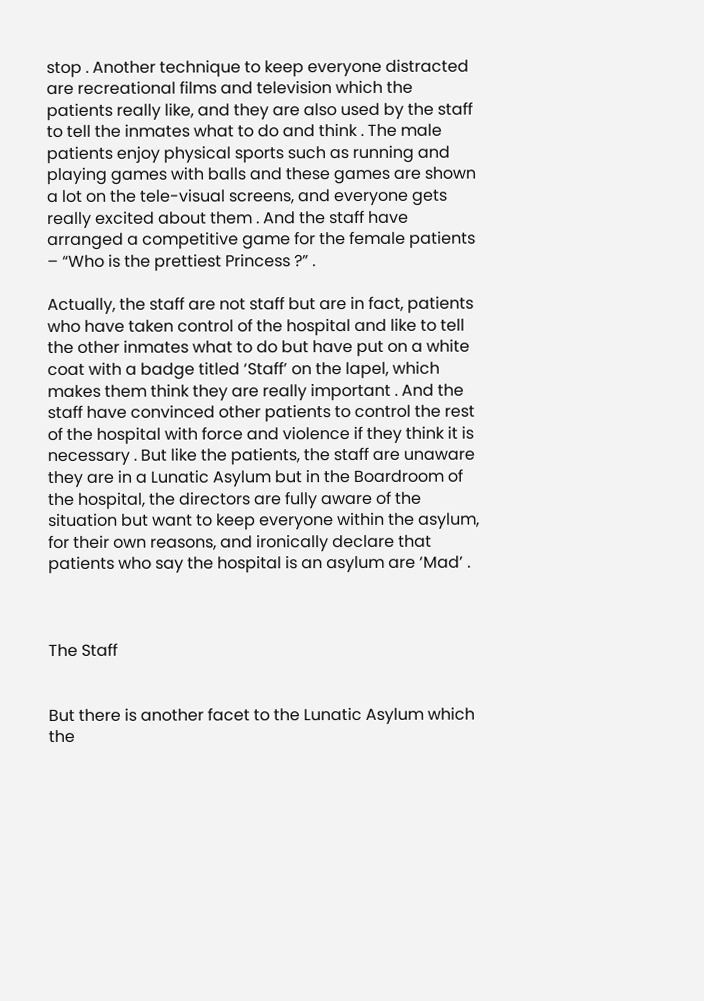stop . Another technique to keep everyone distracted are recreational films and television which the patients really like, and they are also used by the staff to tell the inmates what to do and think . The male patients enjoy physical sports such as running and playing games with balls and these games are shown a lot on the tele-visual screens, and everyone gets really excited about them . And the staff have arranged a competitive game for the female patients – “Who is the prettiest Princess ?” .

Actually, the staff are not staff but are in fact, patients who have taken control of the hospital and like to tell the other inmates what to do but have put on a white coat with a badge titled ‘Staff’ on the lapel, which makes them think they are really important . And the staff have convinced other patients to control the rest of the hospital with force and violence if they think it is necessary . But like the patients, the staff are unaware they are in a Lunatic Asylum but in the Boardroom of the hospital, the directors are fully aware of the situation but want to keep everyone within the asylum, for their own reasons, and ironically declare that patients who say the hospital is an asylum are ‘Mad’ .



The Staff


But there is another facet to the Lunatic Asylum which the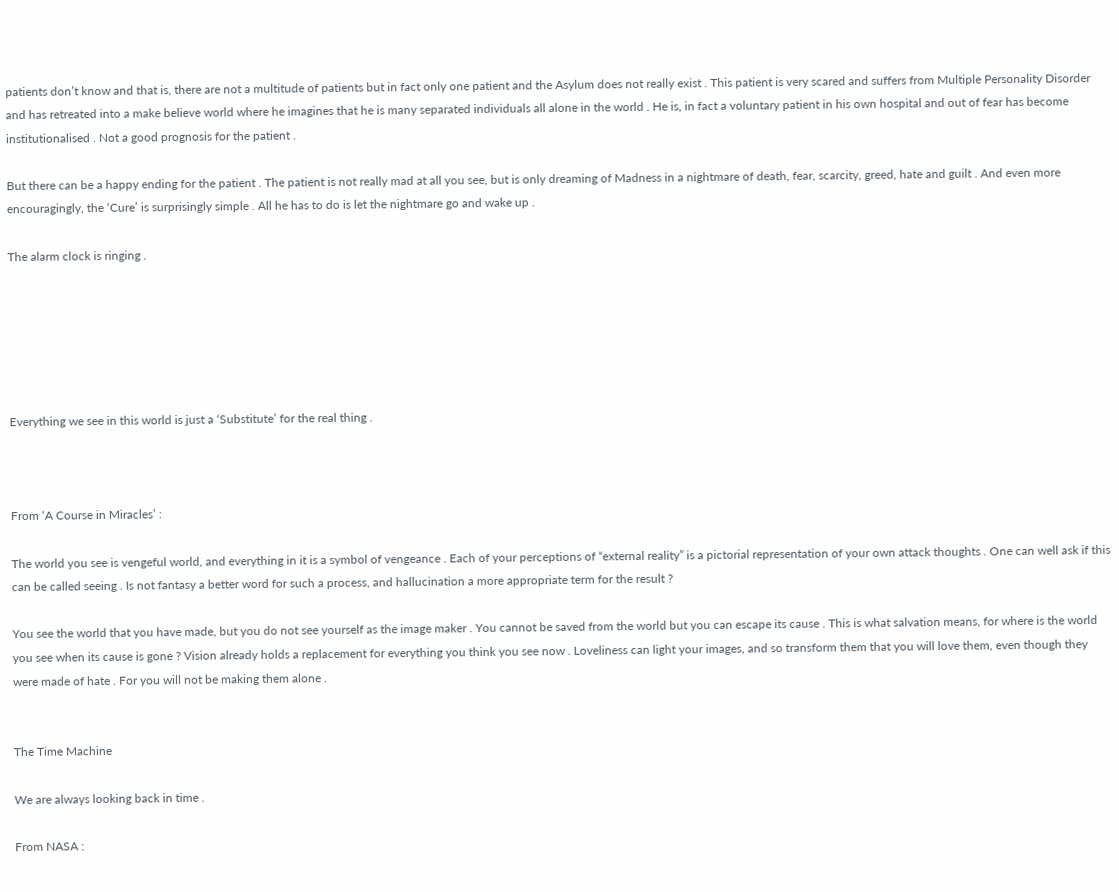patients don’t know and that is, there are not a multitude of patients but in fact only one patient and the Asylum does not really exist . This patient is very scared and suffers from Multiple Personality Disorder and has retreated into a make believe world where he imagines that he is many separated individuals all alone in the world . He is, in fact a voluntary patient in his own hospital and out of fear has become institutionalised . Not a good prognosis for the patient .

But there can be a happy ending for the patient . The patient is not really mad at all you see, but is only dreaming of Madness in a nightmare of death, fear, scarcity, greed, hate and guilt . And even more encouragingly, the ‘Cure’ is surprisingly simple . All he has to do is let the nightmare go and wake up .

The alarm clock is ringing .






Everything we see in this world is just a ‘Substitute’ for the real thing .



From ‘A Course in Miracles’ :

The world you see is vengeful world, and everything in it is a symbol of vengeance . Each of your perceptions of “external reality” is a pictorial representation of your own attack thoughts . One can well ask if this can be called seeing . Is not fantasy a better word for such a process, and hallucination a more appropriate term for the result ?

You see the world that you have made, but you do not see yourself as the image maker . You cannot be saved from the world but you can escape its cause . This is what salvation means, for where is the world you see when its cause is gone ? Vision already holds a replacement for everything you think you see now . Loveliness can light your images, and so transform them that you will love them, even though they were made of hate . For you will not be making them alone .


The Time Machine

We are always looking back in time .

From NASA :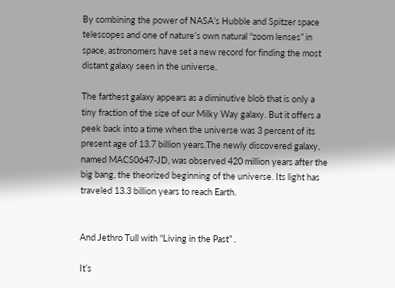By combining the power of NASA’s Hubble and Spitzer space telescopes and one of nature’s own natural “zoom lenses” in space, astronomers have set a new record for finding the most distant galaxy seen in the universe.

The farthest galaxy appears as a diminutive blob that is only a tiny fraction of the size of our Milky Way galaxy. But it offers a peek back into a time when the universe was 3 percent of its present age of 13.7 billion years.The newly discovered galaxy, named MACS0647-JD, was observed 420 million years after the big bang, the theorized beginning of the universe. Its light has traveled 13.3 billion years to reach Earth.


And Jethro Tull with “Living in the Past” .

It’s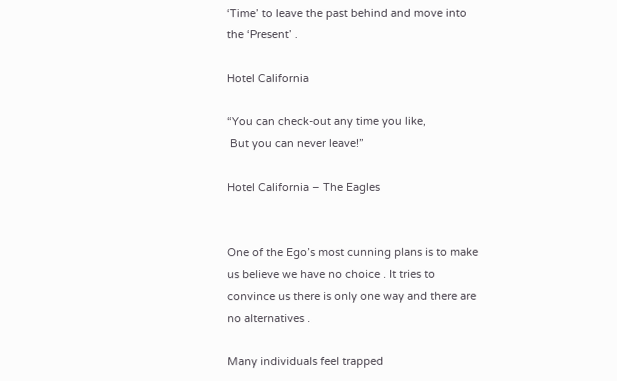‘Time’ to leave the past behind and move into the ‘Present’ .

Hotel California

“You can check-out any time you like,
 But you can never leave!”

Hotel California – The Eagles


One of the Ego’s most cunning plans is to make us believe we have no choice . It tries to convince us there is only one way and there are no alternatives .

Many individuals feel trapped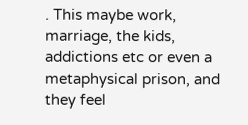. This maybe work, marriage, the kids, addictions etc or even a metaphysical prison, and they feel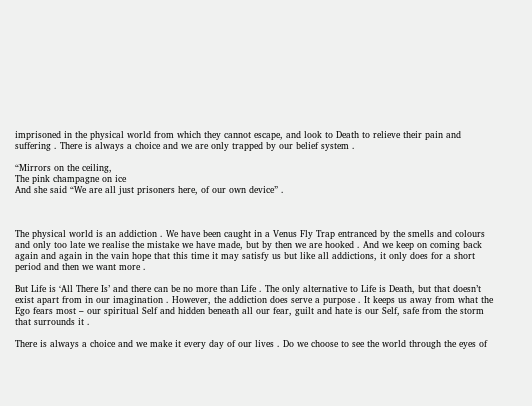imprisoned in the physical world from which they cannot escape, and look to Death to relieve their pain and suffering . There is always a choice and we are only trapped by our belief system .

“Mirrors on the ceiling,
The pink champagne on ice
And she said “We are all just prisoners here, of our own device” .



The physical world is an addiction . We have been caught in a Venus Fly Trap entranced by the smells and colours and only too late we realise the mistake we have made, but by then we are hooked . And we keep on coming back again and again in the vain hope that this time it may satisfy us but like all addictions, it only does for a short period and then we want more .

But Life is ‘All There Is’ and there can be no more than Life . The only alternative to Life is Death, but that doesn’t exist apart from in our imagination . However, the addiction does serve a purpose . It keeps us away from what the Ego fears most – our spiritual Self and hidden beneath all our fear, guilt and hate is our Self, safe from the storm that surrounds it .

There is always a choice and we make it every day of our lives . Do we choose to see the world through the eyes of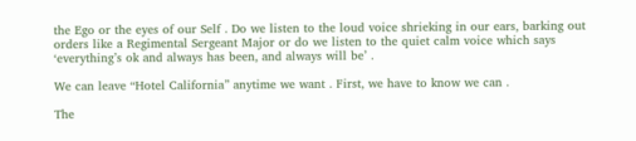the Ego or the eyes of our Self . Do we listen to the loud voice shrieking in our ears, barking out orders like a Regimental Sergeant Major or do we listen to the quiet calm voice which says ‘everything’s ok and always has been, and always will be’ .

We can leave “Hotel California” anytime we want . First, we have to know we can .

The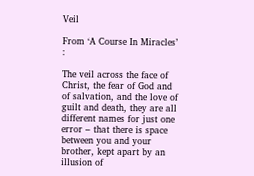Veil

From ‘A Course In Miracles’ :

The veil across the face of Christ, the fear of God and of salvation, and the love of guilt and death, they are all different names for just one error – that there is space between you and your brother, kept apart by an illusion of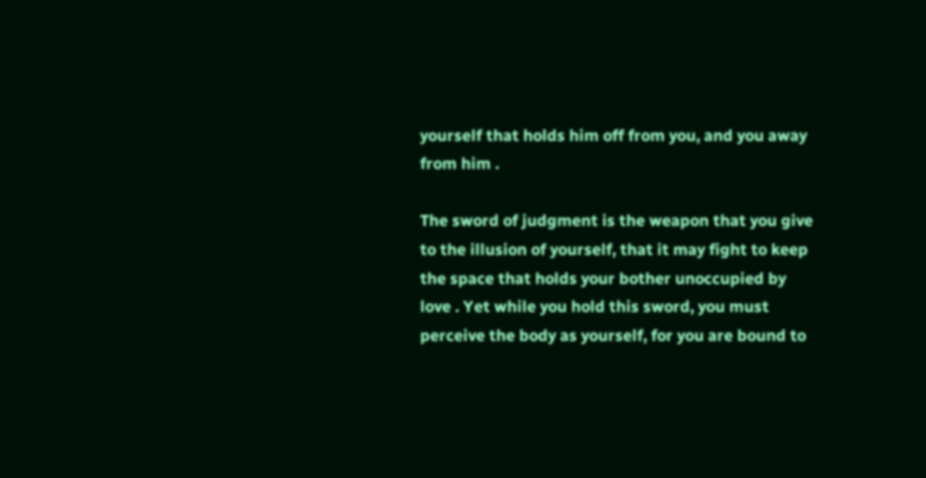yourself that holds him off from you, and you away from him .

The sword of judgment is the weapon that you give to the illusion of yourself, that it may fight to keep the space that holds your bother unoccupied by love . Yet while you hold this sword, you must perceive the body as yourself, for you are bound to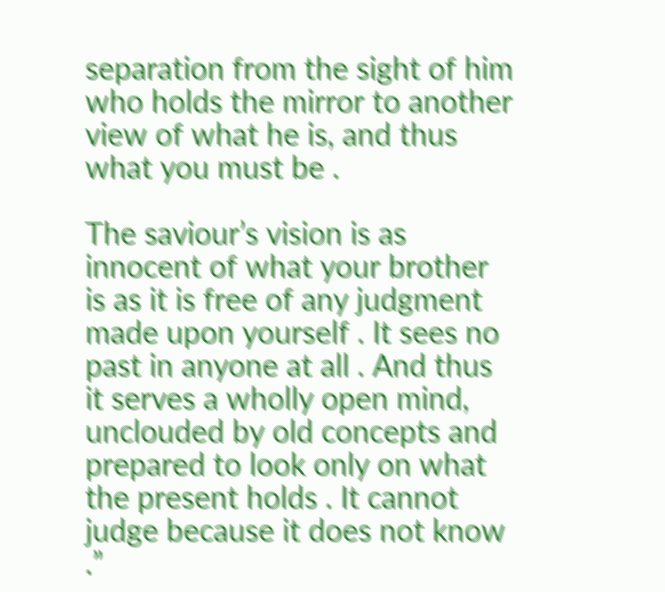separation from the sight of him who holds the mirror to another view of what he is, and thus what you must be .

The saviour’s vision is as innocent of what your brother is as it is free of any judgment made upon yourself . It sees no past in anyone at all . And thus it serves a wholly open mind, unclouded by old concepts and prepared to look only on what the present holds . It cannot judge because it does not know .”